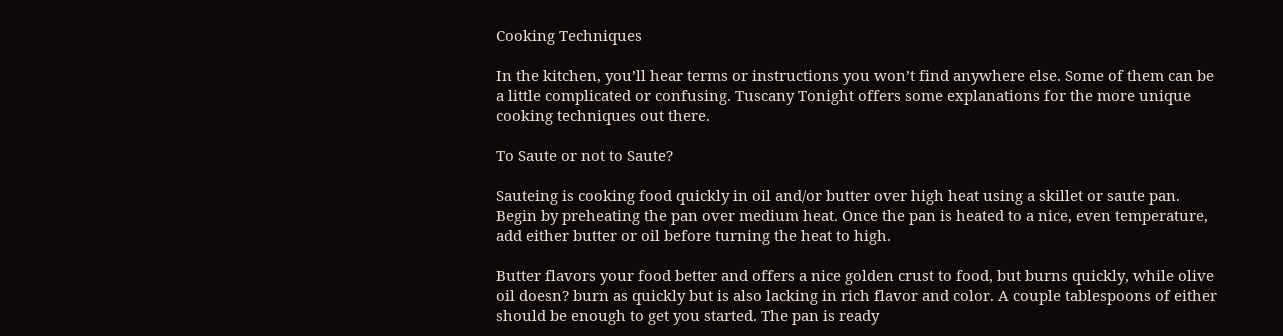Cooking Techniques

In the kitchen, you’ll hear terms or instructions you won’t find anywhere else. Some of them can be a little complicated or confusing. Tuscany Tonight offers some explanations for the more unique cooking techniques out there.

To Saute or not to Saute?

Sauteing is cooking food quickly in oil and/or butter over high heat using a skillet or saute pan. Begin by preheating the pan over medium heat. Once the pan is heated to a nice, even temperature, add either butter or oil before turning the heat to high.

Butter flavors your food better and offers a nice golden crust to food, but burns quickly, while olive oil doesn? burn as quickly but is also lacking in rich flavor and color. A couple tablespoons of either should be enough to get you started. The pan is ready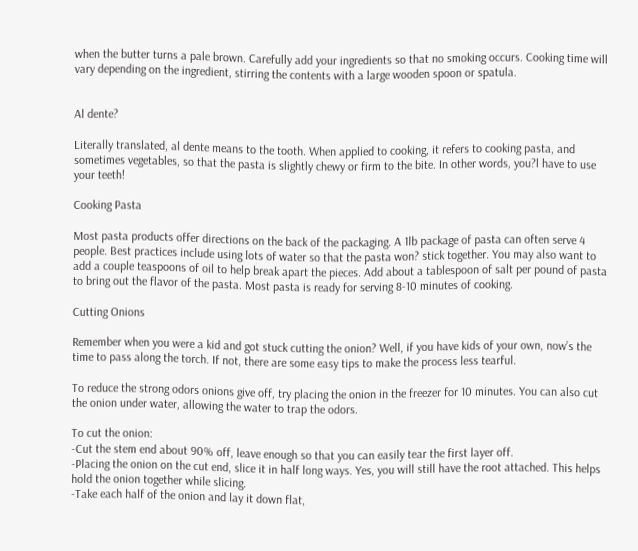when the butter turns a pale brown. Carefully add your ingredients so that no smoking occurs. Cooking time will vary depending on the ingredient, stirring the contents with a large wooden spoon or spatula.


Al dente?

Literally translated, al dente means to the tooth. When applied to cooking, it refers to cooking pasta, and sometimes vegetables, so that the pasta is slightly chewy or firm to the bite. In other words, you?l have to use your teeth!

Cooking Pasta

Most pasta products offer directions on the back of the packaging. A 1lb package of pasta can often serve 4 people. Best practices include using lots of water so that the pasta won? stick together. You may also want to add a couple teaspoons of oil to help break apart the pieces. Add about a tablespoon of salt per pound of pasta to bring out the flavor of the pasta. Most pasta is ready for serving 8-10 minutes of cooking.

Cutting Onions

Remember when you were a kid and got stuck cutting the onion? Well, if you have kids of your own, now’s the time to pass along the torch. If not, there are some easy tips to make the process less tearful.

To reduce the strong odors onions give off, try placing the onion in the freezer for 10 minutes. You can also cut the onion under water, allowing the water to trap the odors.

To cut the onion:
-Cut the stem end about 90% off, leave enough so that you can easily tear the first layer off.
-Placing the onion on the cut end, slice it in half long ways. Yes, you will still have the root attached. This helps hold the onion together while slicing.
-Take each half of the onion and lay it down flat,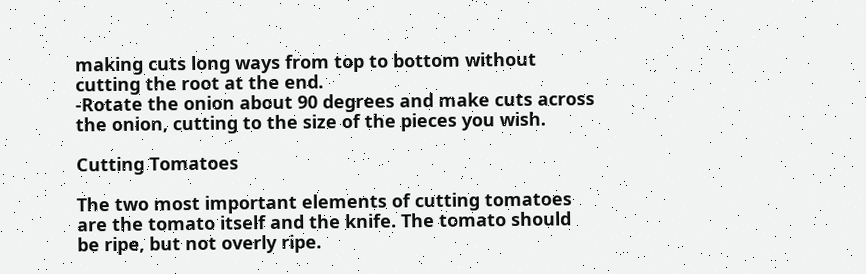making cuts long ways from top to bottom without cutting the root at the end.
-Rotate the onion about 90 degrees and make cuts across the onion, cutting to the size of the pieces you wish.

Cutting Tomatoes

The two most important elements of cutting tomatoes are the tomato itself and the knife. The tomato should be ripe, but not overly ripe.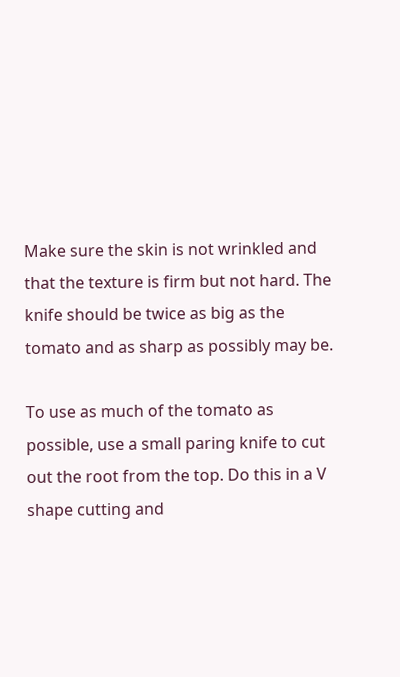Make sure the skin is not wrinkled and that the texture is firm but not hard. The knife should be twice as big as the tomato and as sharp as possibly may be.

To use as much of the tomato as possible, use a small paring knife to cut out the root from the top. Do this in a V shape cutting and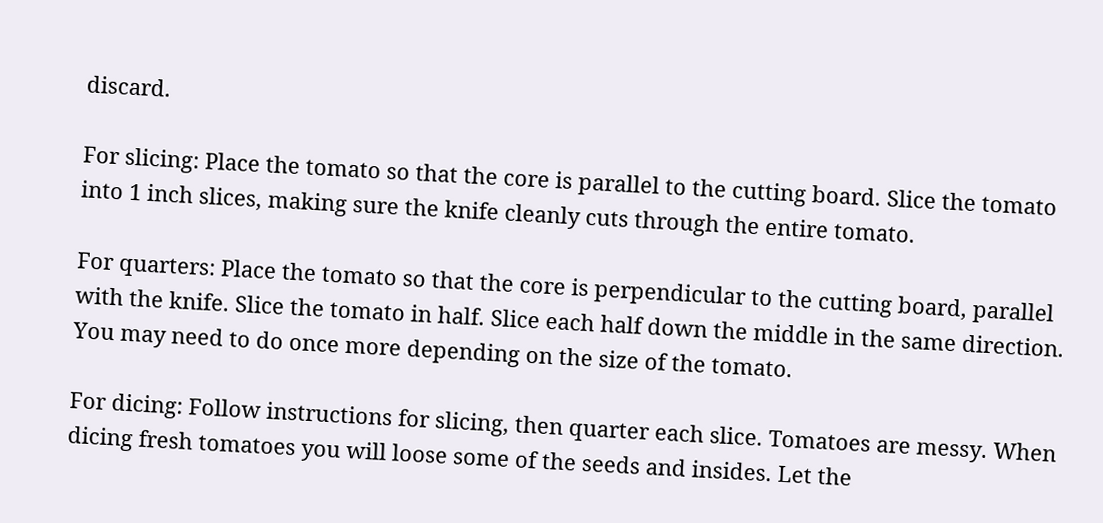discard.

For slicing: Place the tomato so that the core is parallel to the cutting board. Slice the tomato into 1 inch slices, making sure the knife cleanly cuts through the entire tomato.

For quarters: Place the tomato so that the core is perpendicular to the cutting board, parallel with the knife. Slice the tomato in half. Slice each half down the middle in the same direction. You may need to do once more depending on the size of the tomato.

For dicing: Follow instructions for slicing, then quarter each slice. Tomatoes are messy. When dicing fresh tomatoes you will loose some of the seeds and insides. Let the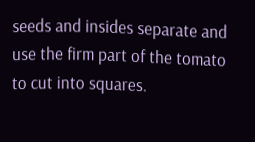seeds and insides separate and use the firm part of the tomato to cut into squares.